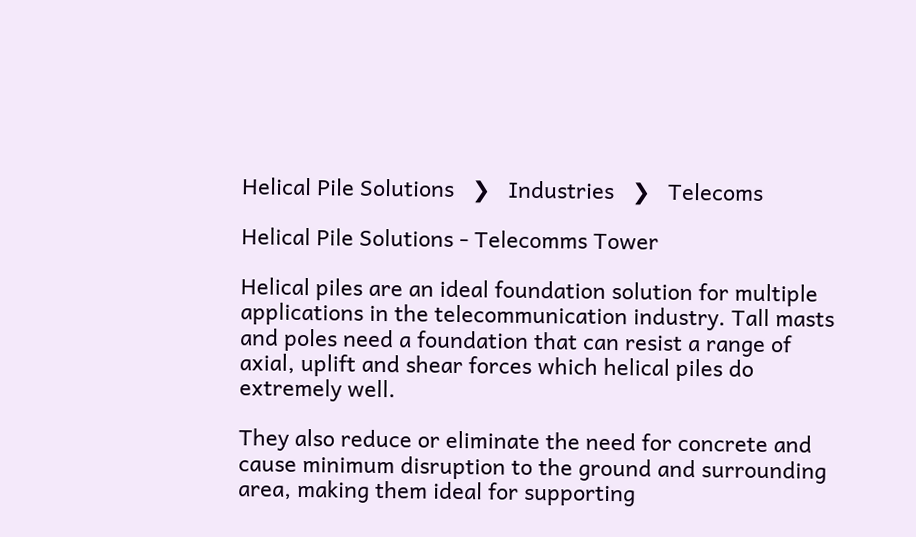Helical Pile Solutions   ❯   Industries   ❯   Telecoms

Helical Pile Solutions - Telecomms Tower

Helical piles are an ideal foundation solution for multiple applications in the telecommunication industry. Tall masts and poles need a foundation that can resist a range of axial, uplift and shear forces which helical piles do extremely well.

They also reduce or eliminate the need for concrete and cause minimum disruption to the ground and surrounding area, making them ideal for supporting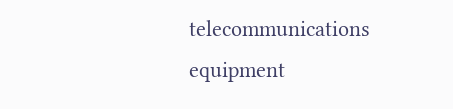telecommunications equipment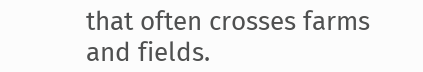that often crosses farms and fields.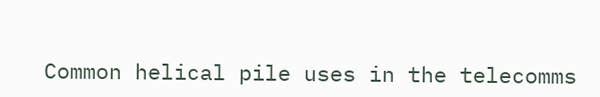Common helical pile uses in the telecomms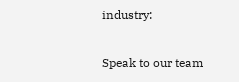industry:

Speak to our team